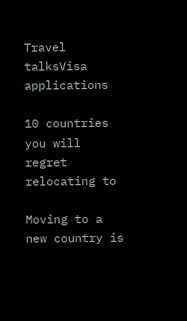Travel talksVisa applications

10 countries you will regret relocating to

Moving to a new country is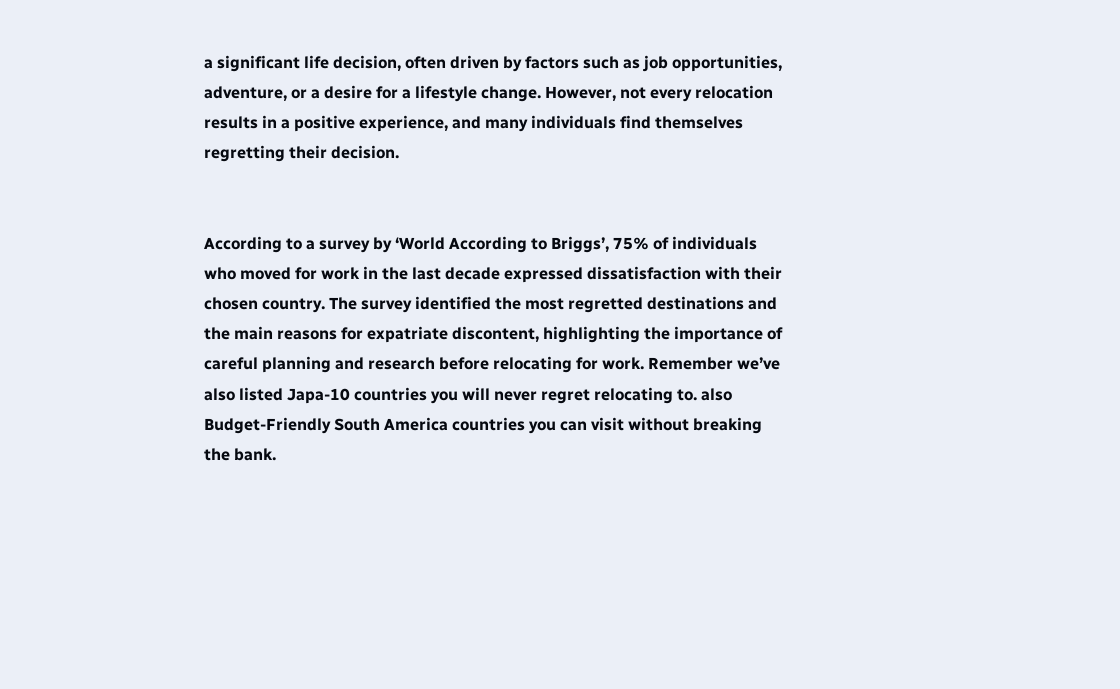a significant life decision, often driven by factors such as job opportunities, adventure, or a desire for a lifestyle change. However, not every relocation results in a positive experience, and many individuals find themselves regretting their decision.


According to a survey by ‘World According to Briggs’, 75% of individuals who moved for work in the last decade expressed dissatisfaction with their chosen country. The survey identified the most regretted destinations and the main reasons for expatriate discontent, highlighting the importance of careful planning and research before relocating for work. Remember we’ve also listed Japa-10 countries you will never regret relocating to. also Budget-Friendly South America countries you can visit without breaking the bank.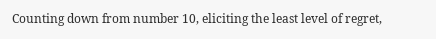Counting down from number 10, eliciting the least level of regret,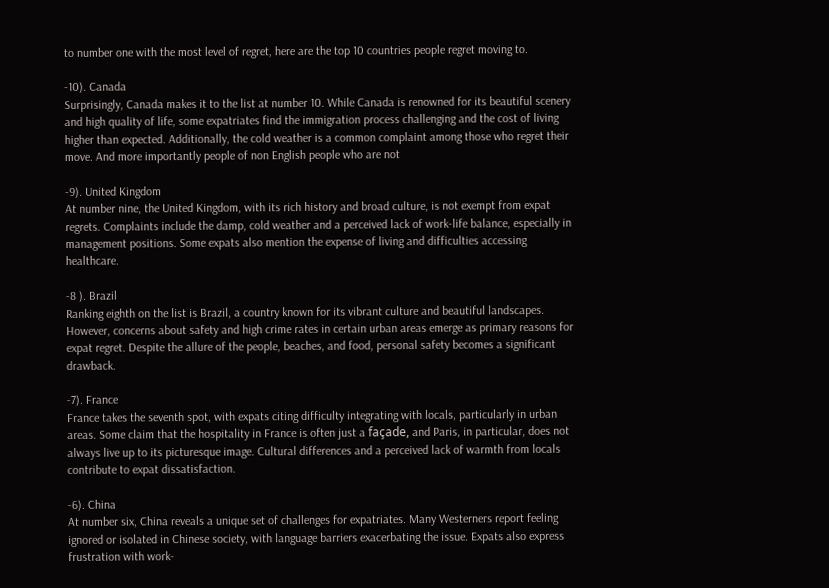to number one with the most level of regret, here are the top 10 countries people regret moving to.

-10). Canada
Surprisingly, Canada makes it to the list at number 10. While Canada is renowned for its beautiful scenery and high quality of life, some expatriates find the immigration process challenging and the cost of living higher than expected. Additionally, the cold weather is a common complaint among those who regret their move. And more importantly people of non English people who are not

-9). United Kingdom
At number nine, the United Kingdom, with its rich history and broad culture, is not exempt from expat regrets. Complaints include the damp, cold weather and a perceived lack of work-life balance, especially in management positions. Some expats also mention the expense of living and difficulties accessing healthcare.

-8 ). Brazil
Ranking eighth on the list is Brazil, a country known for its vibrant culture and beautiful landscapes. However, concerns about safety and high crime rates in certain urban areas emerge as primary reasons for expat regret. Despite the allure of the people, beaches, and food, personal safety becomes a significant drawback.

-7). France
France takes the seventh spot, with expats citing difficulty integrating with locals, particularly in urban areas. Some claim that the hospitality in France is often just a façade, and Paris, in particular, does not always live up to its picturesque image. Cultural differences and a perceived lack of warmth from locals contribute to expat dissatisfaction.

-6). China
At number six, China reveals a unique set of challenges for expatriates. Many Westerners report feeling ignored or isolated in Chinese society, with language barriers exacerbating the issue. Expats also express frustration with work-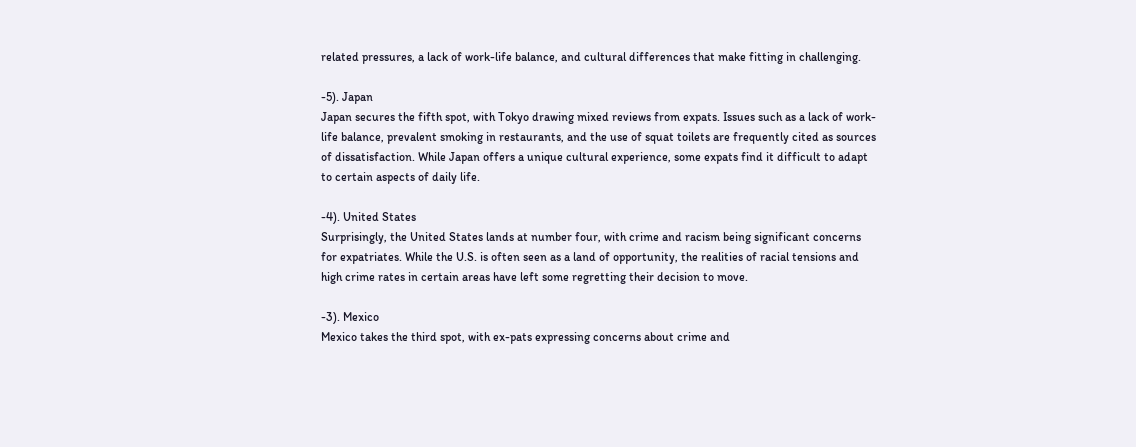related pressures, a lack of work-life balance, and cultural differences that make fitting in challenging.

-5). Japan
Japan secures the fifth spot, with Tokyo drawing mixed reviews from expats. Issues such as a lack of work-life balance, prevalent smoking in restaurants, and the use of squat toilets are frequently cited as sources of dissatisfaction. While Japan offers a unique cultural experience, some expats find it difficult to adapt to certain aspects of daily life.

-4). United States
Surprisingly, the United States lands at number four, with crime and racism being significant concerns for expatriates. While the U.S. is often seen as a land of opportunity, the realities of racial tensions and high crime rates in certain areas have left some regretting their decision to move.

-3). Mexico
Mexico takes the third spot, with ex-pats expressing concerns about crime and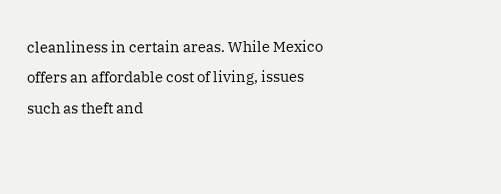cleanliness in certain areas. While Mexico offers an affordable cost of living, issues such as theft and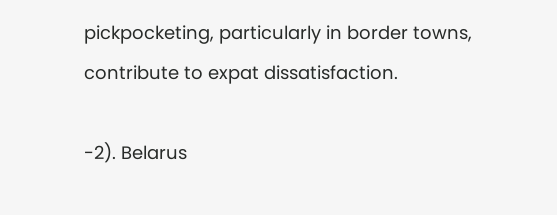pickpocketing, particularly in border towns, contribute to expat dissatisfaction.

-2). Belarus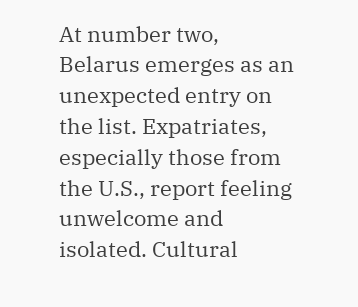At number two, Belarus emerges as an unexpected entry on the list. Expatriates, especially those from the U.S., report feeling unwelcome and isolated. Cultural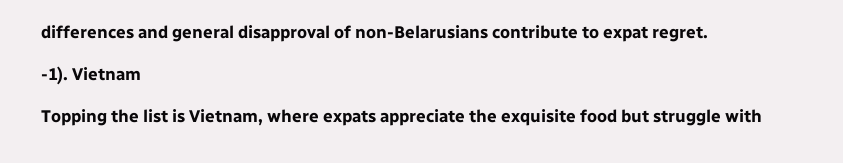differences and general disapproval of non-Belarusians contribute to expat regret.

-1). Vietnam

Topping the list is Vietnam, where expats appreciate the exquisite food but struggle with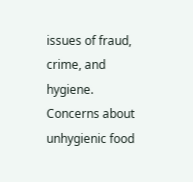issues of fraud, crime, and hygiene. Concerns about unhygienic food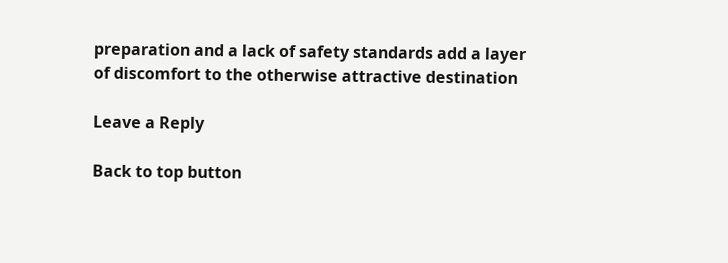preparation and a lack of safety standards add a layer of discomfort to the otherwise attractive destination

Leave a Reply

Back to top button